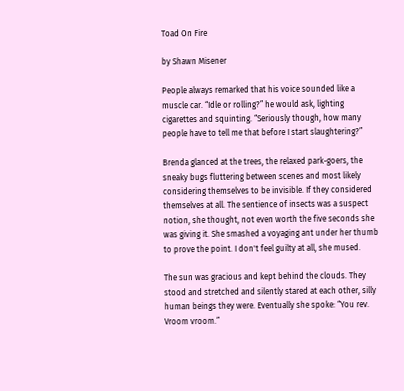Toad On Fire

by Shawn Misener

People always remarked that his voice sounded like a muscle car. “Idle or rolling?” he would ask, lighting cigarettes and squinting. “Seriously though, how many people have to tell me that before I start slaughtering?”

Brenda glanced at the trees, the relaxed park-goers, the sneaky bugs fluttering between scenes and most likely considering themselves to be invisible. If they considered themselves at all. The sentience of insects was a suspect notion, she thought, not even worth the five seconds she was giving it. She smashed a voyaging ant under her thumb to prove the point. I don't feel guilty at all, she mused.

The sun was gracious and kept behind the clouds. They stood and stretched and silently stared at each other, silly human beings they were. Eventually she spoke: “You rev. Vroom vroom.”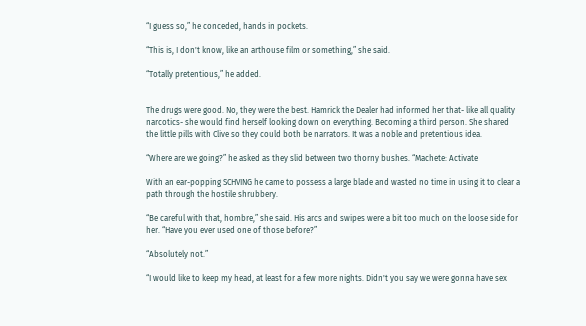“I guess so,” he conceded, hands in pockets.

“This is, I don't know, like an arthouse film or something,” she said.

“Totally pretentious,” he added.


The drugs were good. No, they were the best. Hamrick the Dealer had informed her that- like all quality narcotics- she would find herself looking down on everything. Becoming a third person. She shared the little pills with Clive so they could both be narrators. It was a noble and pretentious idea.

“Where are we going?” he asked as they slid between two thorny bushes. “Machete: Activate

With an ear-popping SCHVING he came to possess a large blade and wasted no time in using it to clear a path through the hostile shrubbery.

“Be careful with that, hombre,” she said. His arcs and swipes were a bit too much on the loose side for her. “Have you ever used one of those before?”

“Absolutely not.”

“I would like to keep my head, at least for a few more nights. Didn't you say we were gonna have sex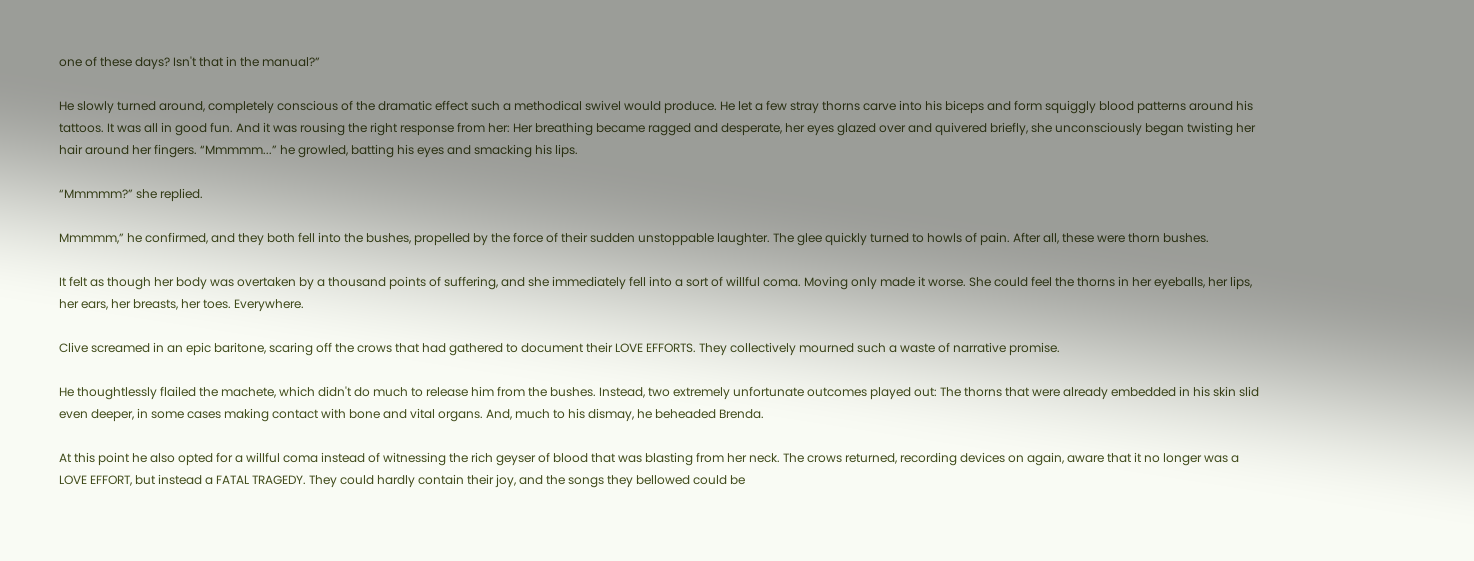one of these days? Isn't that in the manual?”

He slowly turned around, completely conscious of the dramatic effect such a methodical swivel would produce. He let a few stray thorns carve into his biceps and form squiggly blood patterns around his tattoos. It was all in good fun. And it was rousing the right response from her: Her breathing became ragged and desperate, her eyes glazed over and quivered briefly, she unconsciously began twisting her hair around her fingers. “Mmmmm...” he growled, batting his eyes and smacking his lips.

“Mmmmm?” she replied.

Mmmmm,” he confirmed, and they both fell into the bushes, propelled by the force of their sudden unstoppable laughter. The glee quickly turned to howls of pain. After all, these were thorn bushes.

It felt as though her body was overtaken by a thousand points of suffering, and she immediately fell into a sort of willful coma. Moving only made it worse. She could feel the thorns in her eyeballs, her lips, her ears, her breasts, her toes. Everywhere.

Clive screamed in an epic baritone, scaring off the crows that had gathered to document their LOVE EFFORTS. They collectively mourned such a waste of narrative promise.

He thoughtlessly flailed the machete, which didn't do much to release him from the bushes. Instead, two extremely unfortunate outcomes played out: The thorns that were already embedded in his skin slid even deeper, in some cases making contact with bone and vital organs. And, much to his dismay, he beheaded Brenda.

At this point he also opted for a willful coma instead of witnessing the rich geyser of blood that was blasting from her neck. The crows returned, recording devices on again, aware that it no longer was a LOVE EFFORT, but instead a FATAL TRAGEDY. They could hardly contain their joy, and the songs they bellowed could be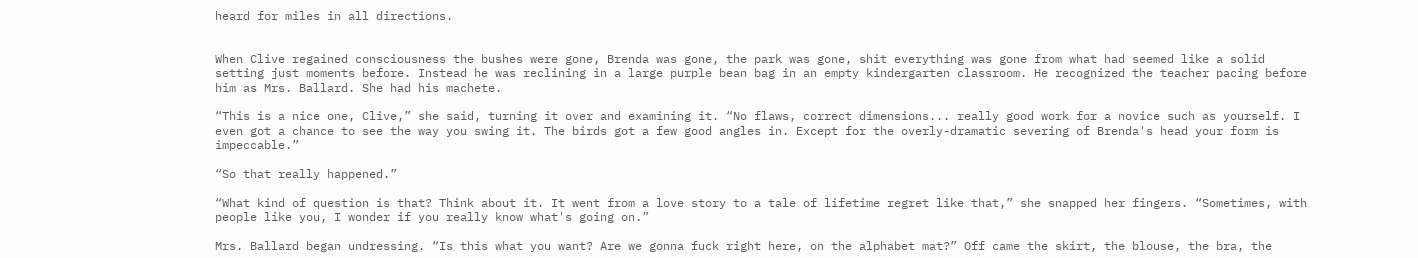heard for miles in all directions.


When Clive regained consciousness the bushes were gone, Brenda was gone, the park was gone, shit everything was gone from what had seemed like a solid setting just moments before. Instead he was reclining in a large purple bean bag in an empty kindergarten classroom. He recognized the teacher pacing before him as Mrs. Ballard. She had his machete.

“This is a nice one, Clive,” she said, turning it over and examining it. “No flaws, correct dimensions... really good work for a novice such as yourself. I even got a chance to see the way you swing it. The birds got a few good angles in. Except for the overly-dramatic severing of Brenda's head your form is impeccable.”

“So that really happened.”

“What kind of question is that? Think about it. It went from a love story to a tale of lifetime regret like that,” she snapped her fingers. “Sometimes, with people like you, I wonder if you really know what's going on.”

Mrs. Ballard began undressing. “Is this what you want? Are we gonna fuck right here, on the alphabet mat?” Off came the skirt, the blouse, the bra, the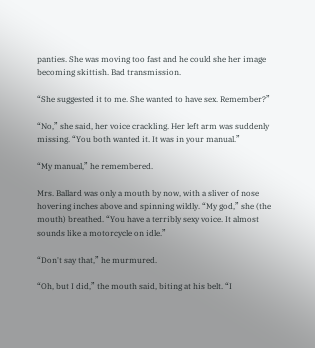panties. She was moving too fast and he could she her image becoming skittish. Bad transmission.

“She suggested it to me. She wanted to have sex. Remember?”

“No,” she said, her voice crackling. Her left arm was suddenly missing. “You both wanted it. It was in your manual.”

“My manual,” he remembered.

Mrs. Ballard was only a mouth by now, with a sliver of nose hovering inches above and spinning wildly. “My god,” she (the mouth) breathed. “You have a terribly sexy voice. It almost sounds like a motorcycle on idle.”

“Don't say that,” he murmured.

“Oh, but I did,” the mouth said, biting at his belt. “I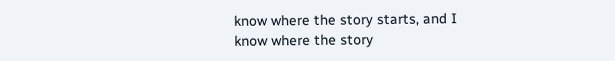know where the story starts, and I know where the story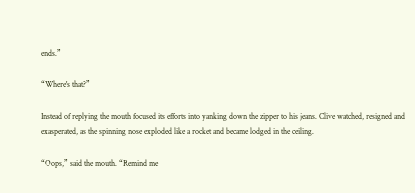ends.”

“Where's that?”

Instead of replying the mouth focused its efforts into yanking down the zipper to his jeans. Clive watched, resigned and exasperated, as the spinning nose exploded like a rocket and became lodged in the ceiling.

“Oops,” said the mouth. “Remind me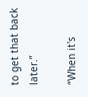to get that back later.”

“When it's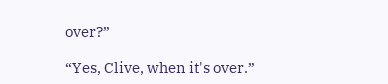over?”

“Yes, Clive, when it's over.”